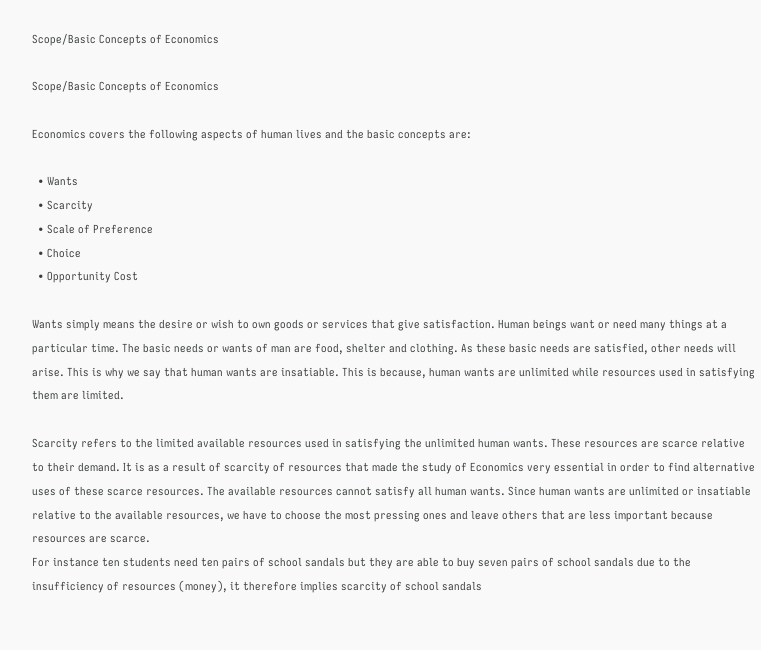Scope/Basic Concepts of Economics

Scope/Basic Concepts of Economics

Economics covers the following aspects of human lives and the basic concepts are:

  • Wants
  • Scarcity
  • Scale of Preference
  • Choice
  • Opportunity Cost

Wants simply means the desire or wish to own goods or services that give satisfaction. Human beings want or need many things at a particular time. The basic needs or wants of man are food, shelter and clothing. As these basic needs are satisfied, other needs will arise. This is why we say that human wants are insatiable. This is because, human wants are unlimited while resources used in satisfying them are limited.

Scarcity refers to the limited available resources used in satisfying the unlimited human wants. These resources are scarce relative to their demand. It is as a result of scarcity of resources that made the study of Economics very essential in order to find alternative uses of these scarce resources. The available resources cannot satisfy all human wants. Since human wants are unlimited or insatiable relative to the available resources, we have to choose the most pressing ones and leave others that are less important because resources are scarce.
For instance ten students need ten pairs of school sandals but they are able to buy seven pairs of school sandals due to the insufficiency of resources (money), it therefore implies scarcity of school sandals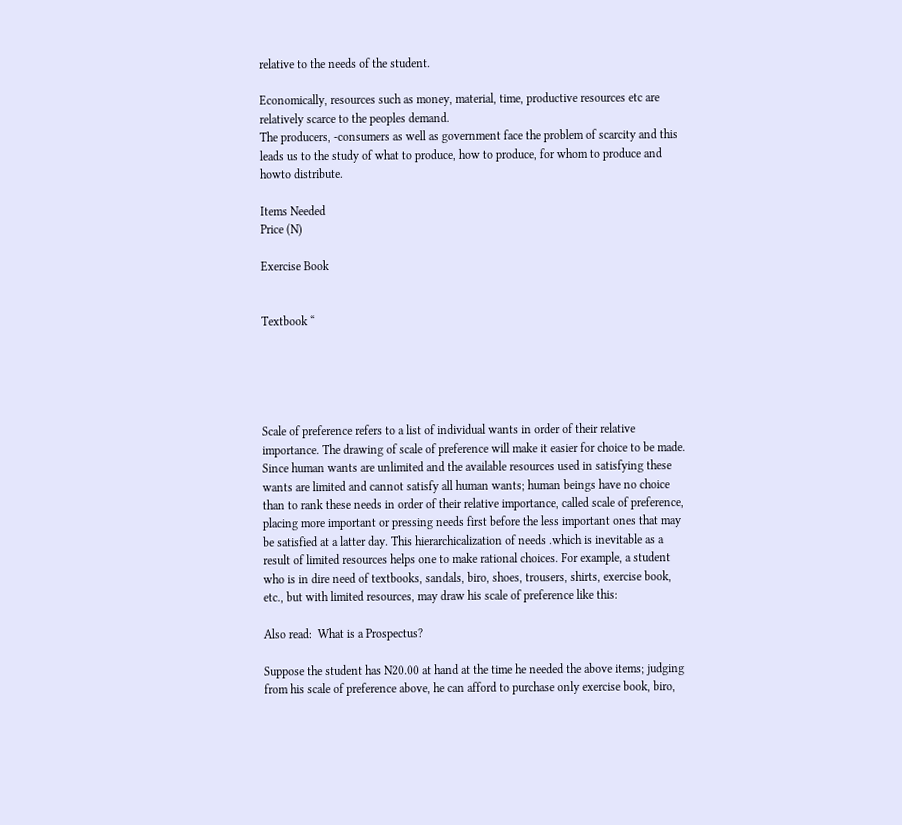relative to the needs of the student.

Economically, resources such as money, material, time, productive resources etc are relatively scarce to the peoples demand.
The producers, -consumers as well as government face the problem of scarcity and this leads us to the study of what to produce, how to produce, for whom to produce and howto distribute.

Items Needed
Price (N)

Exercise Book


Textbook “





Scale of preference refers to a list of individual wants in order of their relative importance. The drawing of scale of preference will make it easier for choice to be made. Since human wants are unlimited and the available resources used in satisfying these wants are limited and cannot satisfy all human wants; human beings have no choice than to rank these needs in order of their relative importance, called scale of preference, placing more important or pressing needs first before the less important ones that may be satisfied at a latter day. This hierarchicalization of needs .which is inevitable as a result of limited resources helps one to make rational choices. For example, a student who is in dire need of textbooks, sandals, biro, shoes, trousers, shirts, exercise book, etc., but with limited resources, may draw his scale of preference like this:

Also read:  What is a Prospectus?

Suppose the student has N20.00 at hand at the time he needed the above items; judging from his scale of preference above, he can afford to purchase only exercise book, biro,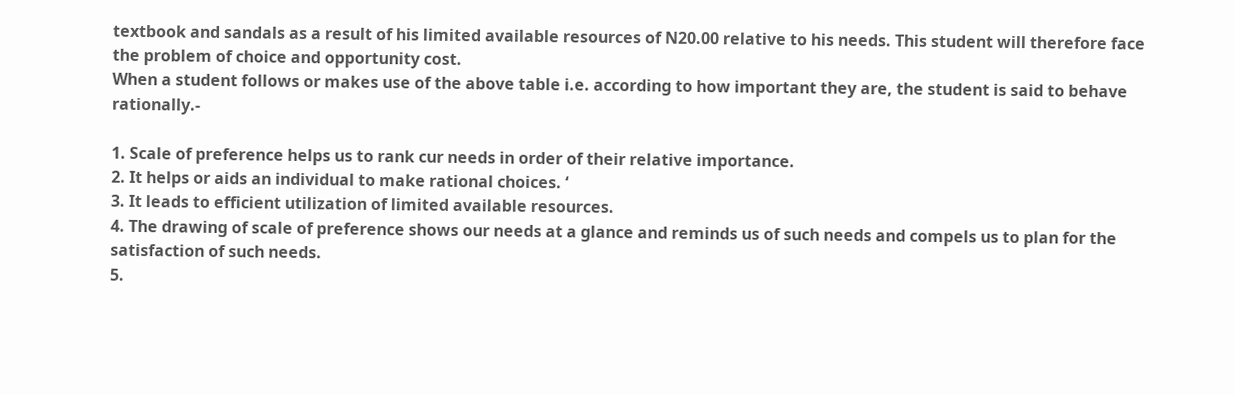textbook and sandals as a result of his limited available resources of N20.00 relative to his needs. This student will therefore face the problem of choice and opportunity cost.
When a student follows or makes use of the above table i.e. according to how important they are, the student is said to behave rationally.-

1. Scale of preference helps us to rank cur needs in order of their relative importance.
2. It helps or aids an individual to make rational choices. ‘
3. It leads to efficient utilization of limited available resources.
4. The drawing of scale of preference shows our needs at a glance and reminds us of such needs and compels us to plan for the satisfaction of such needs.
5.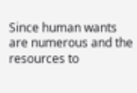Since human wants are numerous and the resources to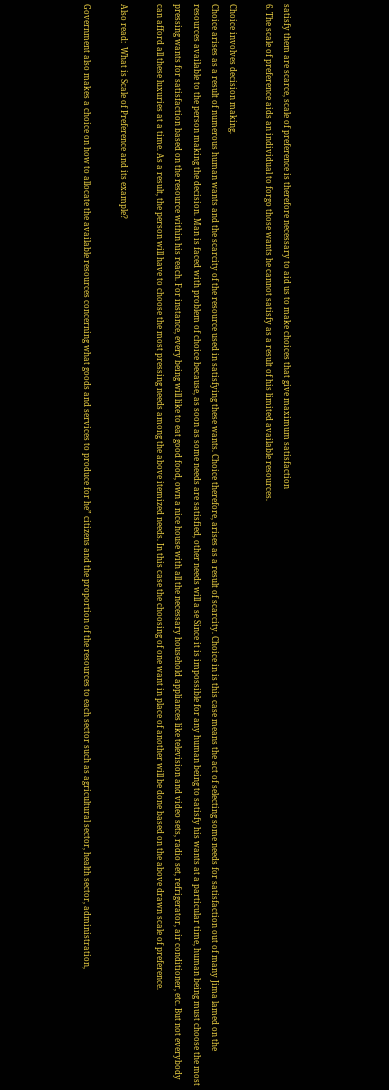satisfy them are scarce, scale of preference is therefore necessary to aid us to make choices that give maximum satisfaction
6. The scale of preference aids an individual to forgo those wants he cannot satisfy as a result of his limited available resources.

Choice involves decision making.
Choice arises as a result of numerous human wants and the scarcity of the resource used in satisfying these wants. Choice therefore, arises as a result of scarcity. Choice in is this case means the act of selecting some needs for satisfaction out of many Jima lamed on the resources available to the person making the decision. Man is faced with problem of choice because, as soon as some needs are satisfied, other needs will a se Since it is impossible for any human being to satisfy his wants at a particular time, human being must choose the most pressing wants for satisfaction based on the resource within his reach. For instance, every being will like to eat good food, own a nice house with all the necessary household appliances like television and video sets, radio set, refrigerator, air conditioner, etc. But not everybody can afford all these luxuries at a time. As a result, the person will have to choose the most pressing needs among the above itemized needs. In this case the choosing of one want in place of another will be done based on the above drawn scale of preference.

Also read:  What is Scale of Preference and its example?

Government also makes a choice on how to allocate the available resources concerning what goods and services to produce for he” citizens and the proportion of the resources to each sector such as agricultural sector, health sector, administration,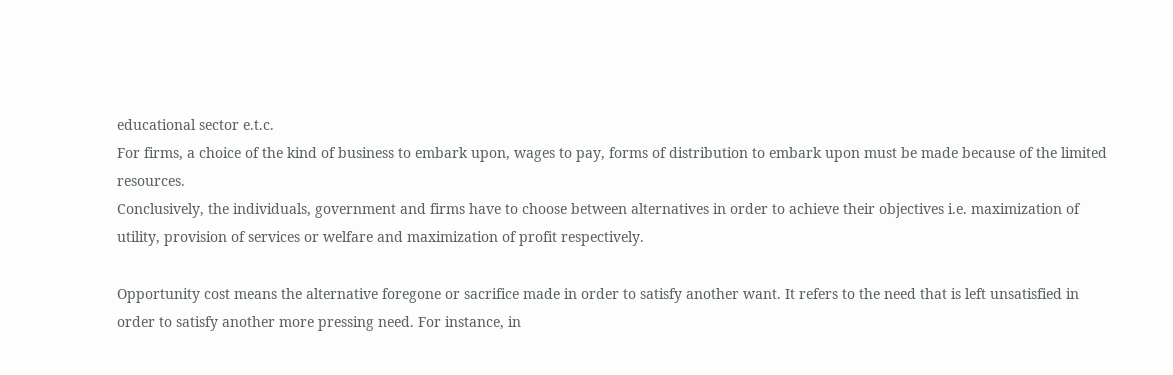educational sector e.t.c.
For firms, a choice of the kind of business to embark upon, wages to pay, forms of distribution to embark upon must be made because of the limited resources.
Conclusively, the individuals, government and firms have to choose between alternatives in order to achieve their objectives i.e. maximization of utility, provision of services or welfare and maximization of profit respectively.

Opportunity cost means the alternative foregone or sacrifice made in order to satisfy another want. It refers to the need that is left unsatisfied in order to satisfy another more pressing need. For instance, in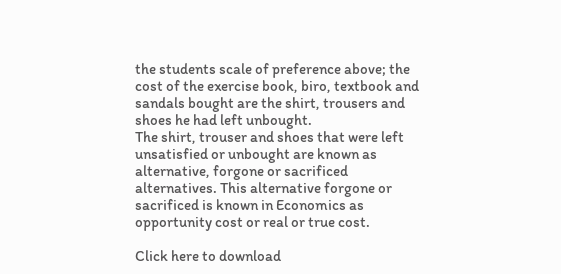the students scale of preference above; the cost of the exercise book, biro, textbook and sandals bought are the shirt, trousers and shoes he had left unbought.
The shirt, trouser and shoes that were left unsatisfied or unbought are known as alternative, forgone or sacrificed alternatives. This alternative forgone or sacrificed is known in Economics as opportunity cost or real or true cost.

Click here to download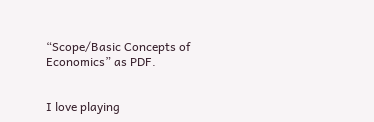“Scope/Basic Concepts of Economics” as PDF.


I love playing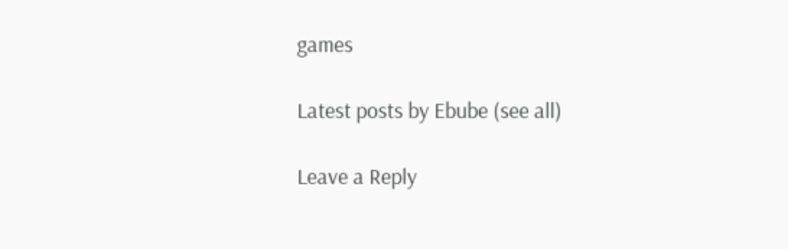games

Latest posts by Ebube (see all)

Leave a Reply